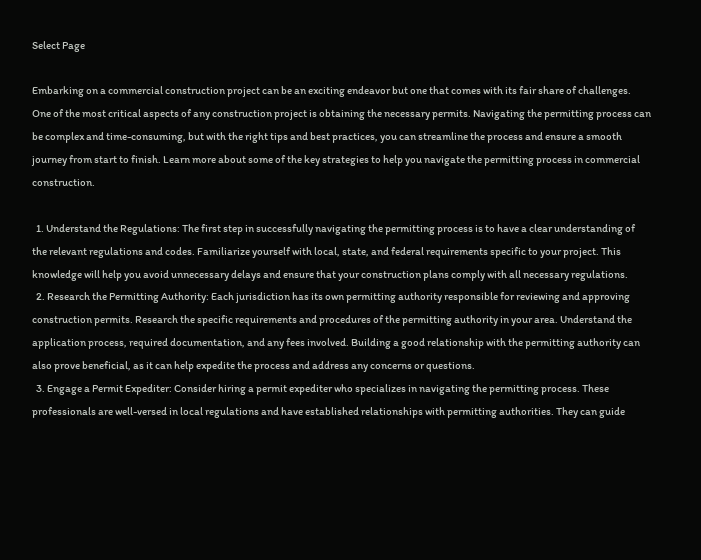Select Page

Embarking on a commercial construction project can be an exciting endeavor but one that comes with its fair share of challenges. One of the most critical aspects of any construction project is obtaining the necessary permits. Navigating the permitting process can be complex and time-consuming, but with the right tips and best practices, you can streamline the process and ensure a smooth journey from start to finish. Learn more about some of the key strategies to help you navigate the permitting process in commercial construction.

  1. Understand the Regulations: The first step in successfully navigating the permitting process is to have a clear understanding of the relevant regulations and codes. Familiarize yourself with local, state, and federal requirements specific to your project. This knowledge will help you avoid unnecessary delays and ensure that your construction plans comply with all necessary regulations.
  2. Research the Permitting Authority: Each jurisdiction has its own permitting authority responsible for reviewing and approving construction permits. Research the specific requirements and procedures of the permitting authority in your area. Understand the application process, required documentation, and any fees involved. Building a good relationship with the permitting authority can also prove beneficial, as it can help expedite the process and address any concerns or questions.
  3. Engage a Permit Expediter: Consider hiring a permit expediter who specializes in navigating the permitting process. These professionals are well-versed in local regulations and have established relationships with permitting authorities. They can guide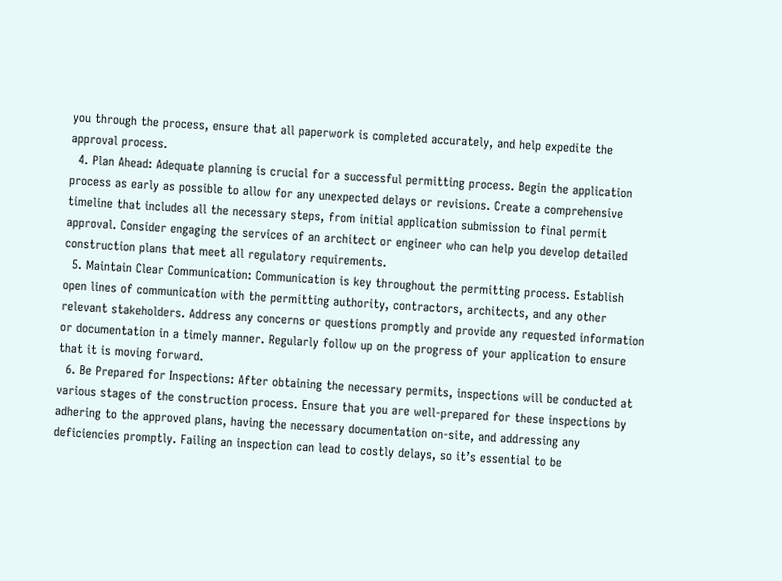you through the process, ensure that all paperwork is completed accurately, and help expedite the approval process.
  4. Plan Ahead: Adequate planning is crucial for a successful permitting process. Begin the application process as early as possible to allow for any unexpected delays or revisions. Create a comprehensive timeline that includes all the necessary steps, from initial application submission to final permit approval. Consider engaging the services of an architect or engineer who can help you develop detailed construction plans that meet all regulatory requirements.
  5. Maintain Clear Communication: Communication is key throughout the permitting process. Establish open lines of communication with the permitting authority, contractors, architects, and any other relevant stakeholders. Address any concerns or questions promptly and provide any requested information or documentation in a timely manner. Regularly follow up on the progress of your application to ensure that it is moving forward.
  6. Be Prepared for Inspections: After obtaining the necessary permits, inspections will be conducted at various stages of the construction process. Ensure that you are well-prepared for these inspections by adhering to the approved plans, having the necessary documentation on-site, and addressing any deficiencies promptly. Failing an inspection can lead to costly delays, so it’s essential to be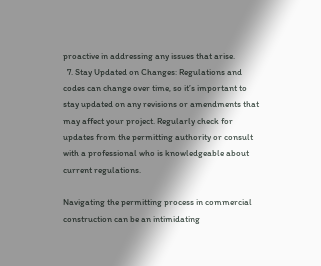proactive in addressing any issues that arise.
  7. Stay Updated on Changes: Regulations and codes can change over time, so it’s important to stay updated on any revisions or amendments that may affect your project. Regularly check for updates from the permitting authority or consult with a professional who is knowledgeable about current regulations.

Navigating the permitting process in commercial construction can be an intimidating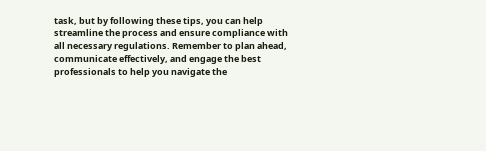task, but by following these tips, you can help streamline the process and ensure compliance with all necessary regulations. Remember to plan ahead, communicate effectively, and engage the best professionals to help you navigate the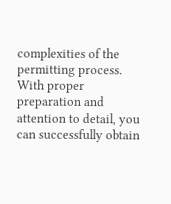complexities of the permitting process. With proper preparation and attention to detail, you can successfully obtain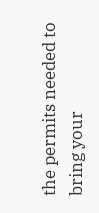the permits needed to bring your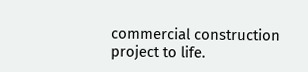commercial construction project to life.